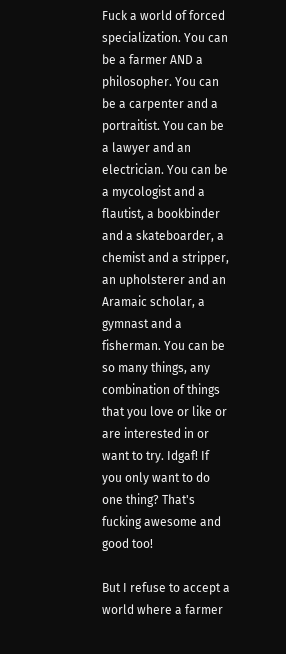Fuck a world of forced specialization. You can be a farmer AND a philosopher. You can be a carpenter and a portraitist. You can be a lawyer and an electrician. You can be a mycologist and a flautist, a bookbinder and a skateboarder, a chemist and a stripper, an upholsterer and an Aramaic scholar, a gymnast and a fisherman. You can be so many things, any combination of things that you love or like or are interested in or want to try. Idgaf! If you only want to do one thing? That's fucking awesome and good too!

But I refuse to accept a world where a farmer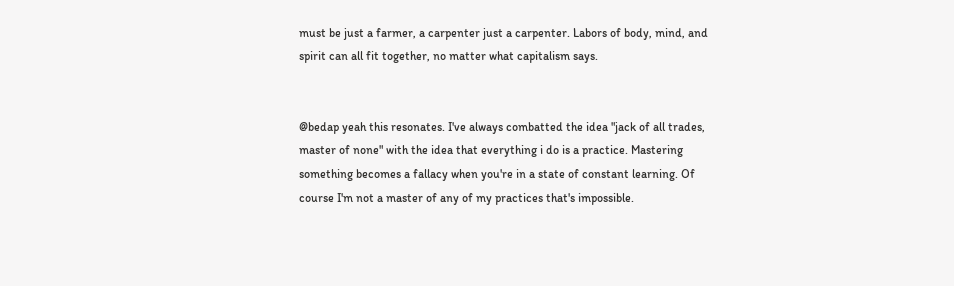must be just a farmer, a carpenter just a carpenter. Labors of body, mind, and spirit can all fit together, no matter what capitalism says.


@bedap yeah this resonates. I've always combatted the idea "jack of all trades, master of none" with the idea that everything i do is a practice. Mastering something becomes a fallacy when you're in a state of constant learning. Of course I'm not a master of any of my practices that's impossible.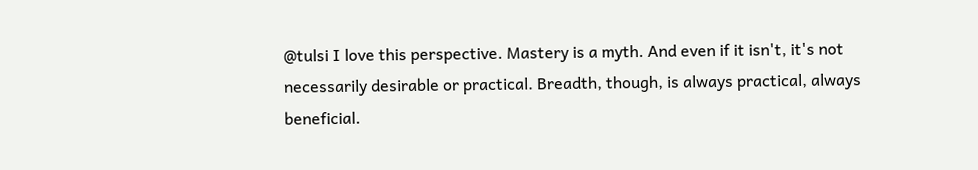@tulsi I love this perspective. Mastery is a myth. And even if it isn't, it's not necessarily desirable or practical. Breadth, though, is always practical, always beneficial.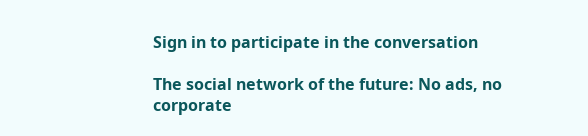Sign in to participate in the conversation

The social network of the future: No ads, no corporate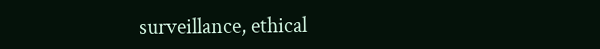surveillance, ethical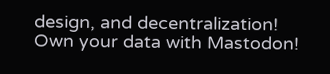design, and decentralization! Own your data with Mastodon!